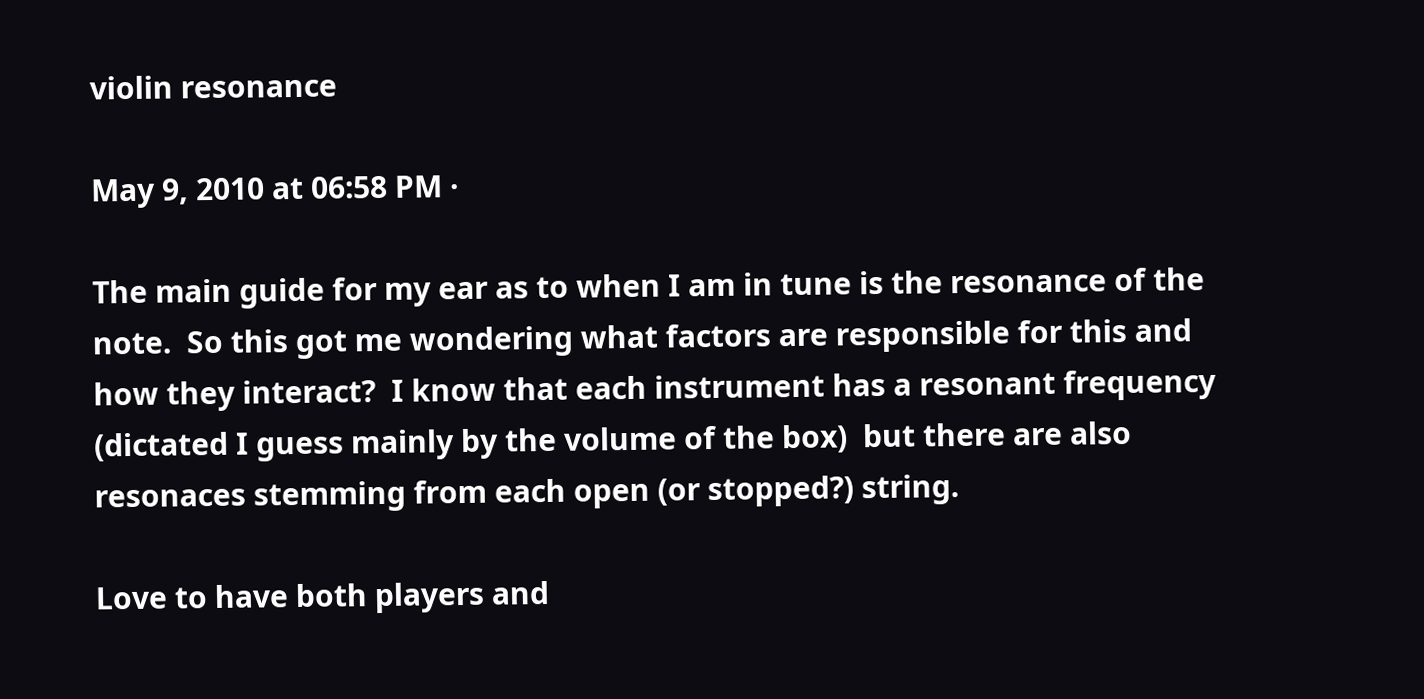violin resonance

May 9, 2010 at 06:58 PM ·

The main guide for my ear as to when I am in tune is the resonance of the note.  So this got me wondering what factors are responsible for this and how they interact?  I know that each instrument has a resonant frequency (dictated I guess mainly by the volume of the box)  but there are also resonaces stemming from each open (or stopped?) string.

Love to have both players and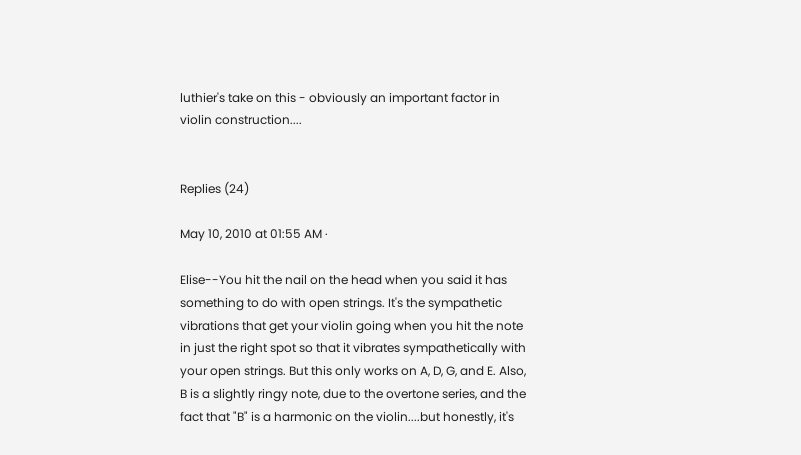luthier's take on this - obviously an important factor in violin construction....


Replies (24)

May 10, 2010 at 01:55 AM ·

Elise--You hit the nail on the head when you said it has something to do with open strings. It's the sympathetic vibrations that get your violin going when you hit the note in just the right spot so that it vibrates sympathetically with your open strings. But this only works on A, D, G, and E. Also, B is a slightly ringy note, due to the overtone series, and the fact that "B" is a harmonic on the violin....but honestly, it's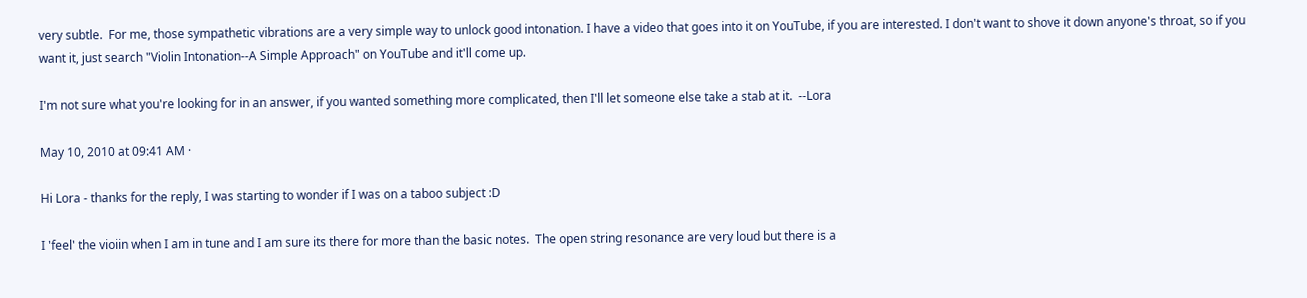very subtle.  For me, those sympathetic vibrations are a very simple way to unlock good intonation. I have a video that goes into it on YouTube, if you are interested. I don't want to shove it down anyone's throat, so if you want it, just search "Violin Intonation--A Simple Approach" on YouTube and it'll come up.

I'm not sure what you're looking for in an answer, if you wanted something more complicated, then I'll let someone else take a stab at it.  --Lora

May 10, 2010 at 09:41 AM ·

Hi Lora - thanks for the reply, I was starting to wonder if I was on a taboo subject :D

I 'feel' the vioiin when I am in tune and I am sure its there for more than the basic notes.  The open string resonance are very loud but there is a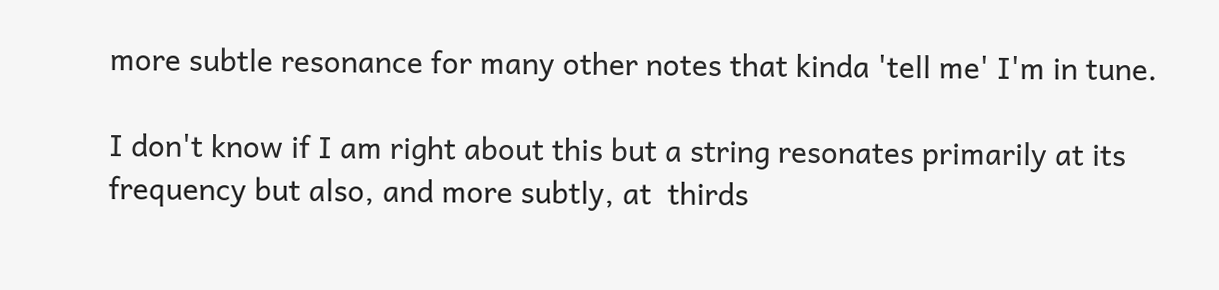more subtle resonance for many other notes that kinda 'tell me' I'm in tune.

I don't know if I am right about this but a string resonates primarily at its frequency but also, and more subtly, at  thirds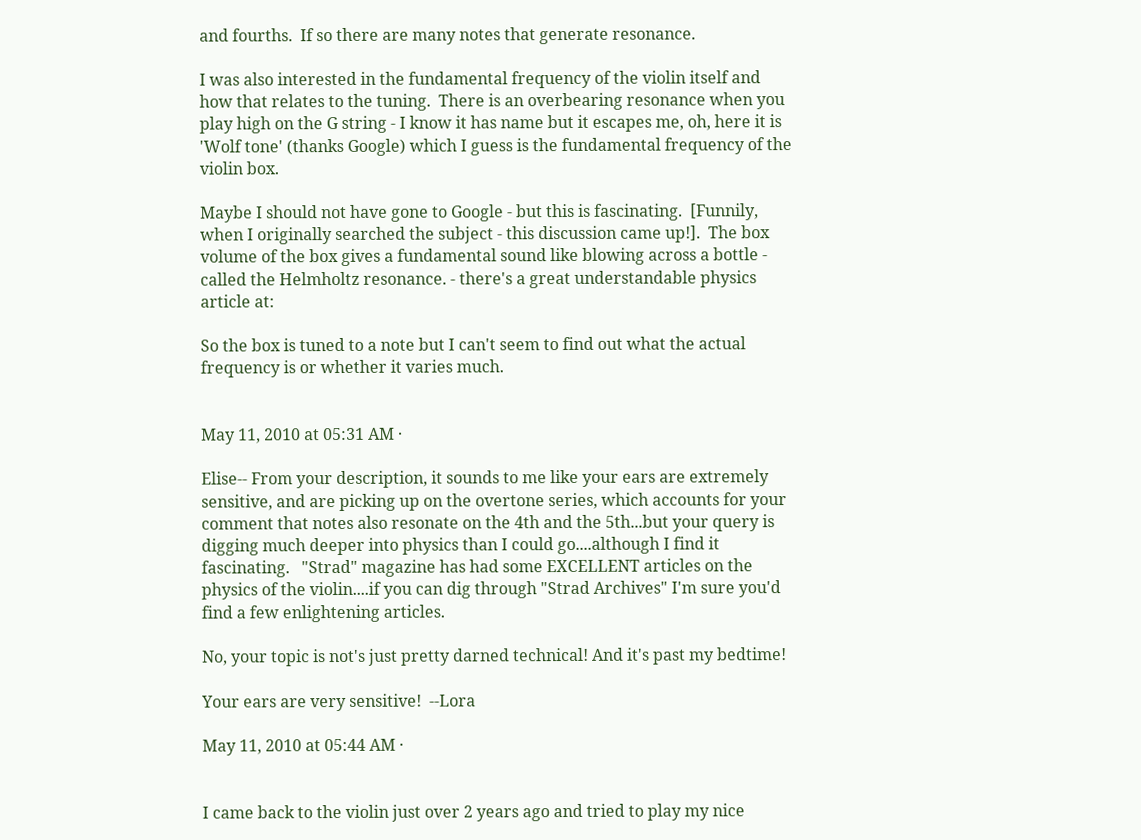and fourths.  If so there are many notes that generate resonance.

I was also interested in the fundamental frequency of the violin itself and how that relates to the tuning.  There is an overbearing resonance when you play high on the G string - I know it has name but it escapes me, oh, here it is 'Wolf tone' (thanks Google) which I guess is the fundamental frequency of the violin box.

Maybe I should not have gone to Google - but this is fascinating.  [Funnily, when I originally searched the subject - this discussion came up!].  The box volume of the box gives a fundamental sound like blowing across a bottle - called the Helmholtz resonance. - there's a great understandable physics article at:

So the box is tuned to a note but I can't seem to find out what the actual frequency is or whether it varies much.


May 11, 2010 at 05:31 AM ·

Elise-- From your description, it sounds to me like your ears are extremely sensitive, and are picking up on the overtone series, which accounts for your comment that notes also resonate on the 4th and the 5th...but your query is digging much deeper into physics than I could go....although I find it fascinating.   "Strad" magazine has had some EXCELLENT articles on the physics of the violin....if you can dig through "Strad Archives" I'm sure you'd find a few enlightening articles.

No, your topic is not's just pretty darned technical! And it's past my bedtime!

Your ears are very sensitive!  --Lora

May 11, 2010 at 05:44 AM ·


I came back to the violin just over 2 years ago and tried to play my nice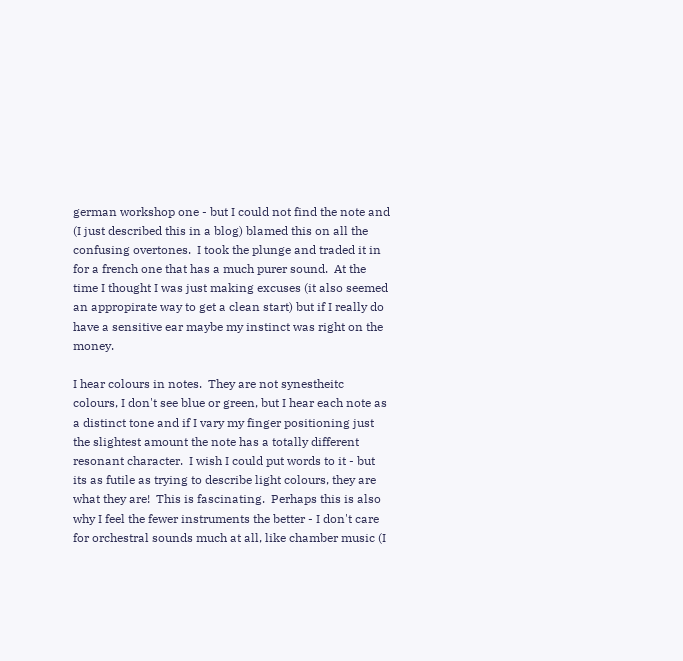german workshop one - but I could not find the note and (I just described this in a blog) blamed this on all the confusing overtones.  I took the plunge and traded it in for a french one that has a much purer sound.  At the time I thought I was just making excuses (it also seemed an appropirate way to get a clean start) but if I really do have a sensitive ear maybe my instinct was right on the money.

I hear colours in notes.  They are not synestheitc colours, I don't see blue or green, but I hear each note as a distinct tone and if I vary my finger positioning just the slightest amount the note has a totally different resonant character.  I wish I could put words to it - but its as futile as trying to describe light colours, they are what they are!  This is fascinating.  Perhaps this is also why I feel the fewer instruments the better - I don't care for orchestral sounds much at all, like chamber music (I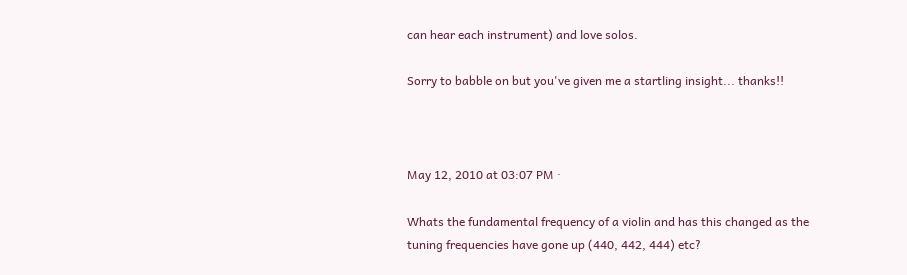can hear each instrument) and love solos.

Sorry to babble on but you've given me a startling insight... thanks!!



May 12, 2010 at 03:07 PM ·

Whats the fundamental frequency of a violin and has this changed as the tuning frequencies have gone up (440, 442, 444) etc?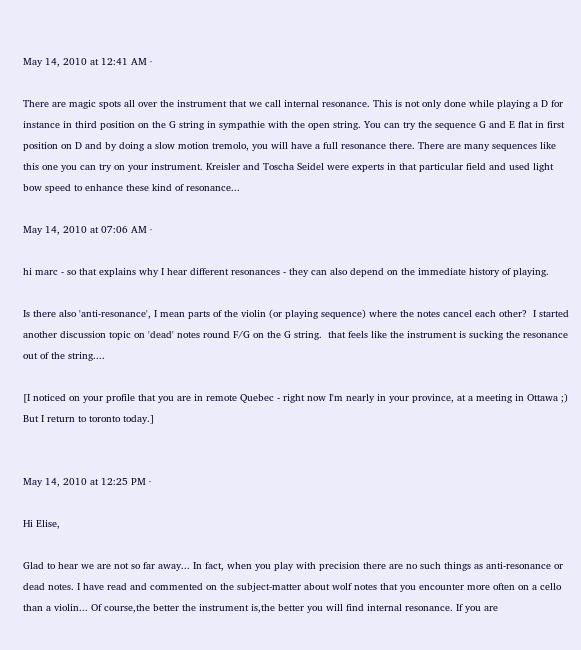May 14, 2010 at 12:41 AM ·

There are magic spots all over the instrument that we call internal resonance. This is not only done while playing a D for instance in third position on the G string in sympathie with the open string. You can try the sequence G and E flat in first position on D and by doing a slow motion tremolo, you will have a full resonance there. There are many sequences like this one you can try on your instrument. Kreisler and Toscha Seidel were experts in that particular field and used light bow speed to enhance these kind of resonance...

May 14, 2010 at 07:06 AM ·

hi marc - so that explains why I hear different resonances - they can also depend on the immediate history of playing.

Is there also 'anti-resonance', I mean parts of the violin (or playing sequence) where the notes cancel each other?  I started another discussion topic on 'dead' notes round F/G on the G string.  that feels like the instrument is sucking the resonance out of the string....

[I noticed on your profile that you are in remote Quebec - right now I'm nearly in your province, at a meeting in Ottawa ;)  But I return to toronto today.]


May 14, 2010 at 12:25 PM ·

Hi Elise,

Glad to hear we are not so far away... In fact, when you play with precision there are no such things as anti-resonance or dead notes. I have read and commented on the subject-matter about wolf notes that you encounter more often on a cello than a violin... Of course,the better the instrument is,the better you will find internal resonance. If you are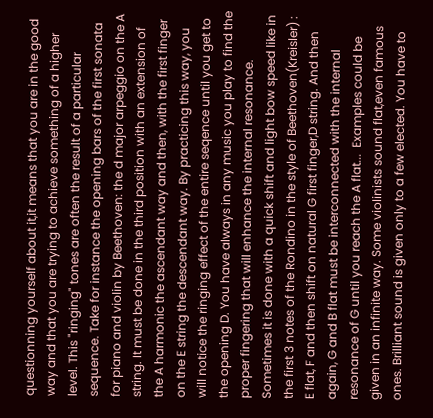questionning yourself about it,it means that you are in the good way and that you are trying to achieve something of a higher level. This "ringing" tones are often the result of a particular sequence. Take for instance the opening bars of the first sonata for piano and violin by Beethoven: the d major arpeggio on the A string. It must be done in the third position with an extension of the A harmonic the ascendant way and then, with the first finger on the E string the descendant way. By practicing this way, you will notice the ringing effect of the entire seqence until you get to the opening D. You have always in any music you play to find the proper fingering that will enhance the internal resonance. Sometimes it is done with a quick shift and light bow speed like in the first 3 notes of the Rondino in the style of Beethoven(Kreisler) : E flat, F and then shift on natural G first finger,D string. And then again, G and B flat must be interconnected with the internal resonance of G until you reach the A flat...  Examples could be given in an infinite way. Some violinists sound flat,even famous ones. Brilliant sound is given only to a few elected. You have to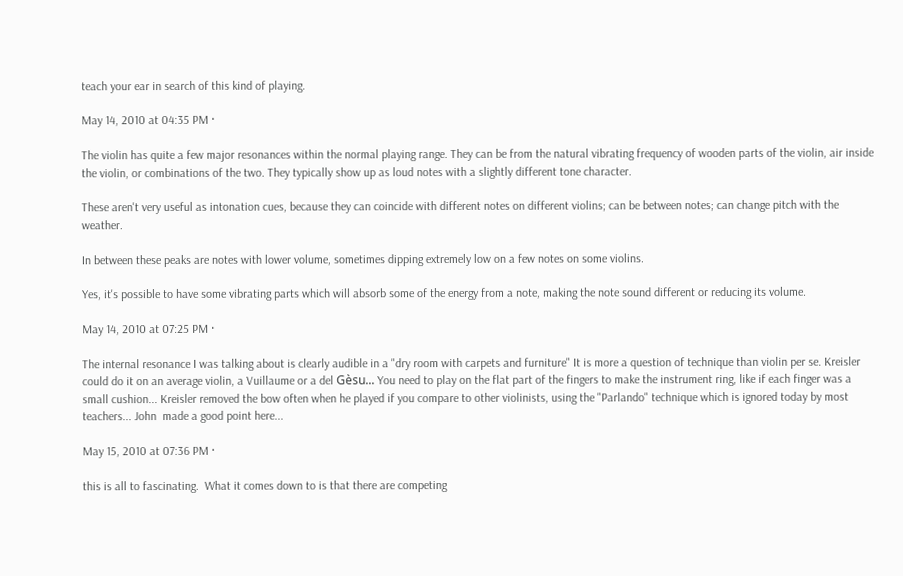teach your ear in search of this kind of playing.

May 14, 2010 at 04:35 PM ·

The violin has quite a few major resonances within the normal playing range. They can be from the natural vibrating frequency of wooden parts of the violin, air inside the violin, or combinations of the two. They typically show up as loud notes with a slightly different tone character.

These aren't very useful as intonation cues, because they can coincide with different notes on different violins; can be between notes; can change pitch with the weather.

In between these peaks are notes with lower volume, sometimes dipping extremely low on a few notes on some violins.

Yes, it's possible to have some vibrating parts which will absorb some of the energy from a note, making the note sound different or reducing its volume.

May 14, 2010 at 07:25 PM ·

The internal resonance I was talking about is clearly audible in a "dry room with carpets and furniture" It is more a question of technique than violin per se. Kreisler could do it on an average violin, a Vuillaume or a del Gèsu... You need to play on the flat part of the fingers to make the instrument ring, like if each finger was a  small cushion... Kreisler removed the bow often when he played if you compare to other violinists, using the "Parlando" technique which is ignored today by most teachers... John  made a good point here...

May 15, 2010 at 07:36 PM ·

this is all to fascinating.  What it comes down to is that there are competing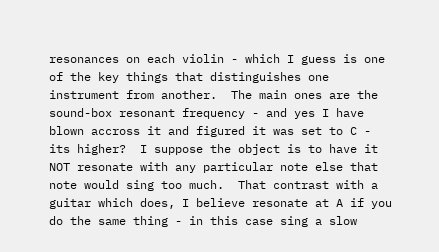resonances on each violin - which I guess is one of the key things that distinguishes one instrument from another.  The main ones are the sound-box resonant frequency - and yes I have blown accross it and figured it was set to C - its higher?  I suppose the object is to have it NOT resonate with any particular note else that note would sing too much.  That contrast with a guitar which does, I believe resonate at A if you do the same thing - in this case sing a slow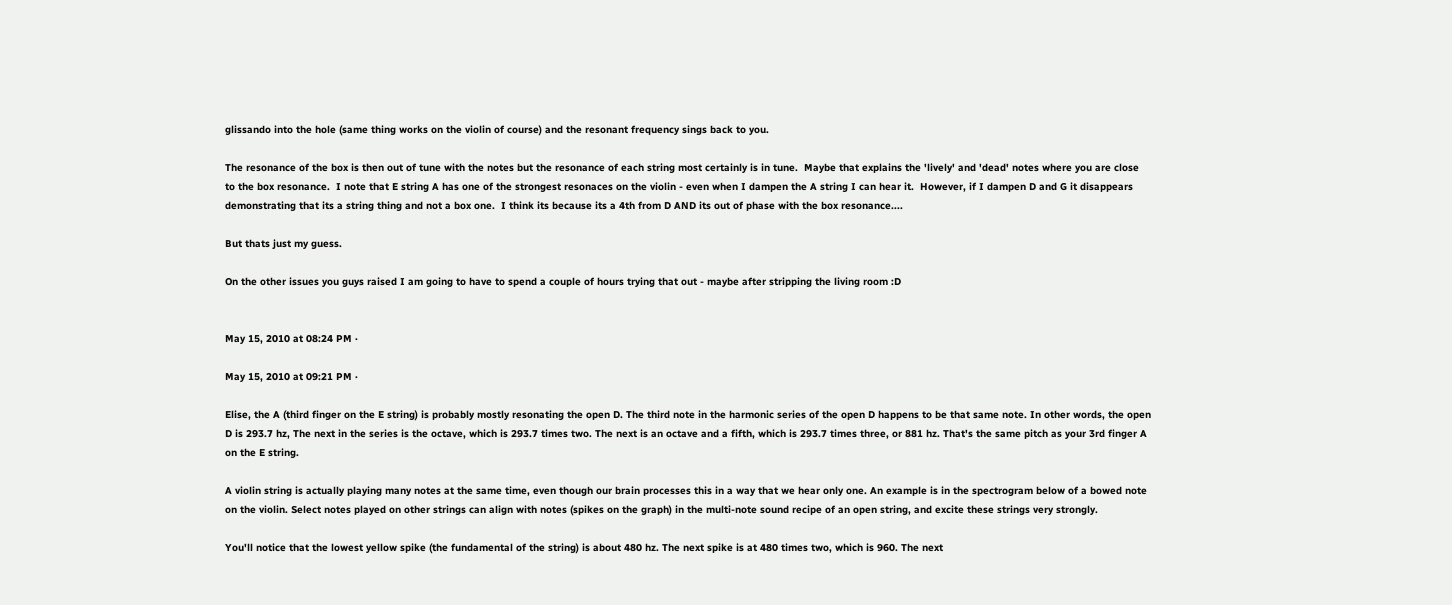glissando into the hole (same thing works on the violin of course) and the resonant frequency sings back to you.

The resonance of the box is then out of tune with the notes but the resonance of each string most certainly is in tune.  Maybe that explains the 'lively' and 'dead' notes where you are close to the box resonance.  I note that E string A has one of the strongest resonaces on the violin - even when I dampen the A string I can hear it.  However, if I dampen D and G it disappears demonstrating that its a string thing and not a box one.  I think its because its a 4th from D AND its out of phase with the box resonance....

But thats just my guess.

On the other issues you guys raised I am going to have to spend a couple of hours trying that out - maybe after stripping the living room :D


May 15, 2010 at 08:24 PM ·

May 15, 2010 at 09:21 PM ·

Elise, the A (third finger on the E string) is probably mostly resonating the open D. The third note in the harmonic series of the open D happens to be that same note. In other words, the open D is 293.7 hz, The next in the series is the octave, which is 293.7 times two. The next is an octave and a fifth, which is 293.7 times three, or 881 hz. That's the same pitch as your 3rd finger A on the E string.

A violin string is actually playing many notes at the same time, even though our brain processes this in a way that we hear only one. An example is in the spectrogram below of a bowed note on the violin. Select notes played on other strings can align with notes (spikes on the graph) in the multi-note sound recipe of an open string, and excite these strings very strongly.

You'll notice that the lowest yellow spike (the fundamental of the string) is about 480 hz. The next spike is at 480 times two, which is 960. The next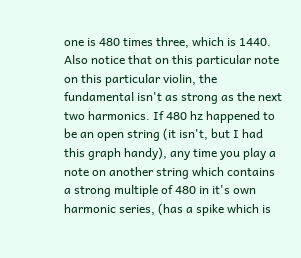one is 480 times three, which is 1440. Also notice that on this particular note on this particular violin, the fundamental isn't as strong as the next two harmonics. If 480 hz happened to be an open string (it isn't, but I had this graph handy), any time you play a note on another string which contains a strong multiple of 480 in it's own harmonic series, (has a spike which is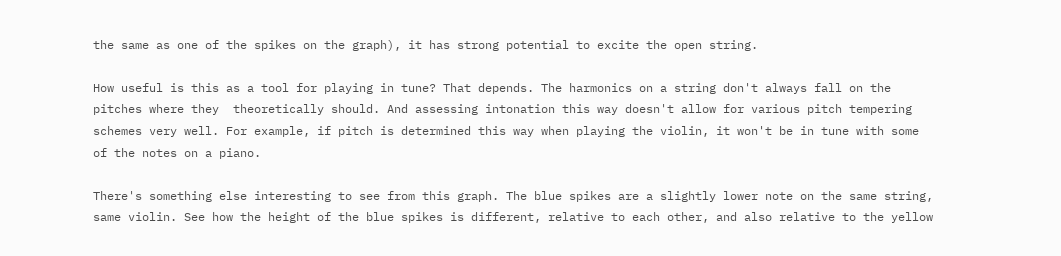the same as one of the spikes on the graph), it has strong potential to excite the open string.

How useful is this as a tool for playing in tune? That depends. The harmonics on a string don't always fall on the pitches where they  theoretically should. And assessing intonation this way doesn't allow for various pitch tempering schemes very well. For example, if pitch is determined this way when playing the violin, it won't be in tune with some of the notes on a piano.

There's something else interesting to see from this graph. The blue spikes are a slightly lower note on the same string, same violin. See how the height of the blue spikes is different, relative to each other, and also relative to the yellow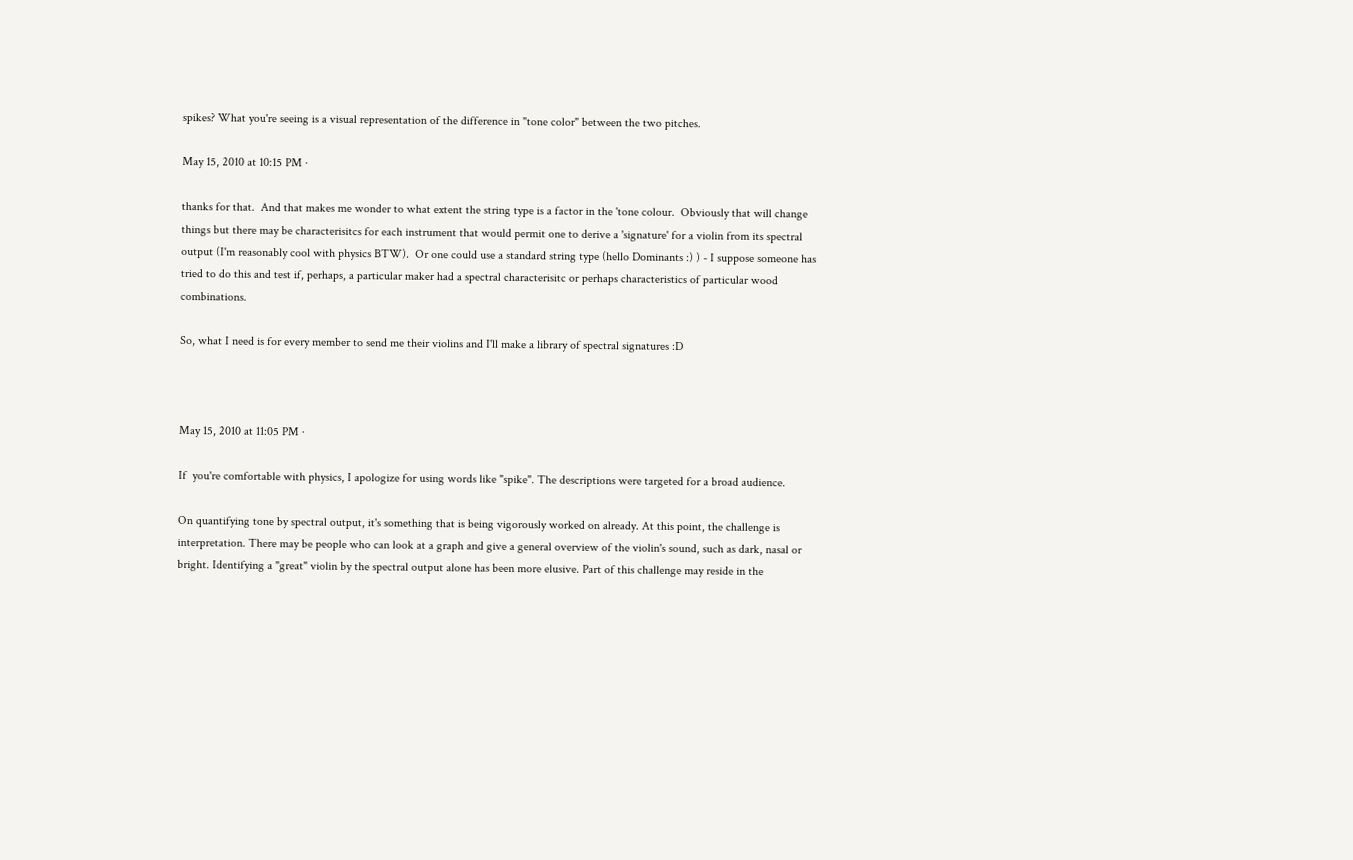spikes? What you're seeing is a visual representation of the difference in "tone color" between the two pitches.

May 15, 2010 at 10:15 PM ·

thanks for that.  And that makes me wonder to what extent the string type is a factor in the 'tone colour.  Obviously that will change things but there may be characterisitcs for each instrument that would permit one to derive a 'signature' for a violin from its spectral output (I'm reasonably cool with physics BTW).  Or one could use a standard string type (hello Dominants :) ) - I suppose someone has tried to do this and test if, perhaps, a particular maker had a spectral characterisitc or perhaps characteristics of particular wood combinations.

So, what I need is for every member to send me their violins and I'll make a library of spectral signatures :D



May 15, 2010 at 11:05 PM ·

If  you're comfortable with physics, I apologize for using words like "spike". The descriptions were targeted for a broad audience.

On quantifying tone by spectral output, it's something that is being vigorously worked on already. At this point, the challenge is interpretation. There may be people who can look at a graph and give a general overview of the violin's sound, such as dark, nasal or bright. Identifying a "great" violin by the spectral output alone has been more elusive. Part of this challenge may reside in the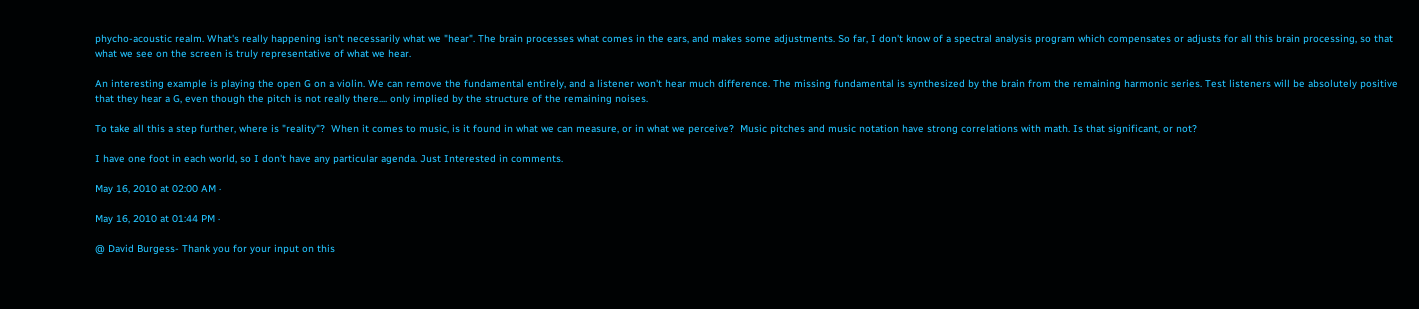phycho-acoustic realm. What's really happening isn't necessarily what we "hear". The brain processes what comes in the ears, and makes some adjustments. So far, I don't know of a spectral analysis program which compensates or adjusts for all this brain processing, so that what we see on the screen is truly representative of what we hear.

An interesting example is playing the open G on a violin. We can remove the fundamental entirely, and a listener won't hear much difference. The missing fundamental is synthesized by the brain from the remaining harmonic series. Test listeners will be absolutely positive that they hear a G, even though the pitch is not really there.... only implied by the structure of the remaining noises.

To take all this a step further, where is "reality"?  When it comes to music, is it found in what we can measure, or in what we perceive?  Music pitches and music notation have strong correlations with math. Is that significant, or not?

I have one foot in each world, so I don't have any particular agenda. Just Interested in comments.

May 16, 2010 at 02:00 AM ·

May 16, 2010 at 01:44 PM ·

@ David Burgess- Thank you for your input on this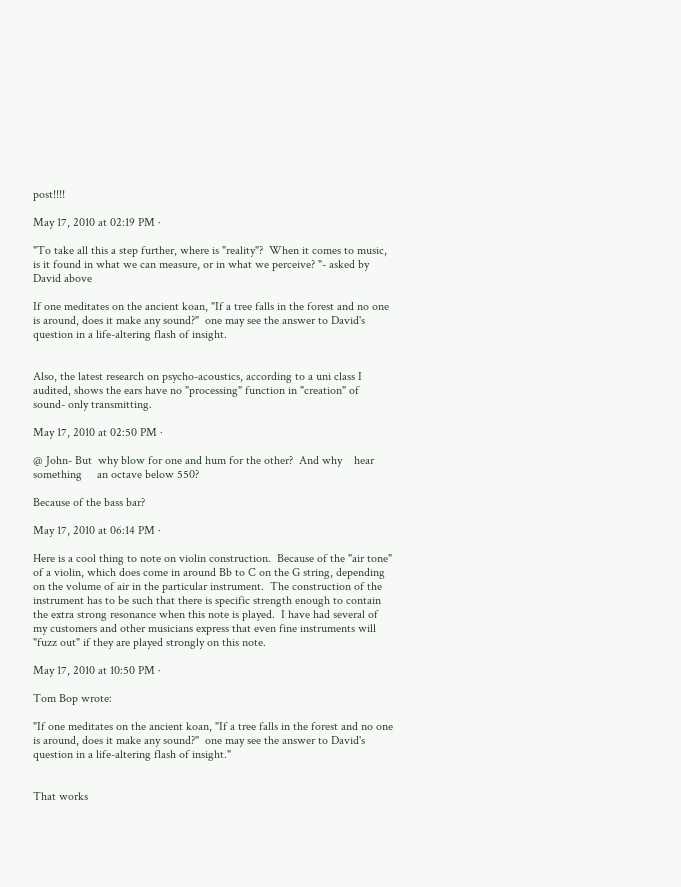post!!!!

May 17, 2010 at 02:19 PM ·

"To take all this a step further, where is "reality"?  When it comes to music, is it found in what we can measure, or in what we perceive? "- asked by David above

If one meditates on the ancient koan, "If a tree falls in the forest and no one is around, does it make any sound?"  one may see the answer to David's question in a life-altering flash of insight.


Also, the latest research on psycho-acoustics, according to a uni class I audited, shows the ears have no "processing" function in "creation" of sound- only transmitting.

May 17, 2010 at 02:50 PM ·

@ John- But  why blow for one and hum for the other?  And why    hear something     an octave below 550?

Because of the bass bar?

May 17, 2010 at 06:14 PM ·

Here is a cool thing to note on violin construction.  Because of the "air tone" of a violin, which does come in around Bb to C on the G string, depending on the volume of air in the particular instrument.  The construction of the instrument has to be such that there is specific strength enough to contain the extra strong resonance when this note is played.  I have had several of my customers and other musicians express that even fine instruments will "fuzz out" if they are played strongly on this note.

May 17, 2010 at 10:50 PM ·

Tom Bop wrote:

"If one meditates on the ancient koan, "If a tree falls in the forest and no one is around, does it make any sound?"  one may see the answer to David's question in a life-altering flash of insight."


That works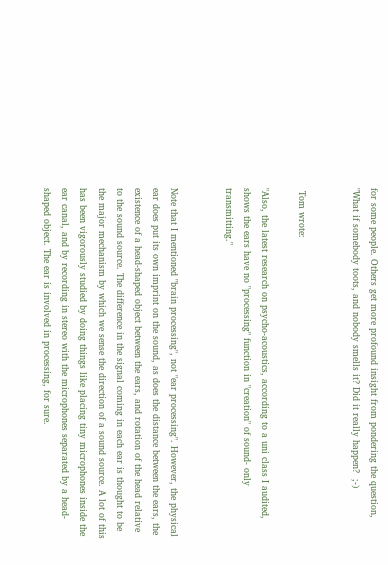for some people. Others get more profound insight from pondering the question, "What if somebody toots, and nobody smells it? Did it really happen?  ;-)


 Tom wrote:

"Also, the latest research on psycho-acoustics, according to a uni class I audited, shows the ears have no "processing" function in "creation" of sound- only transmitting."


Note that I mentioned "brain processing", not "ear processing". However, the physical ear does put its own imprint on the sound, as does the distance between the ears, the existence of a head-shaped object between the ears, and rotation of the head relative to the sound source. The difference in the signal coming in each ear is thought to be the major mechanism by which we sense the direction of a sound source. A lot of this has been vigorously studied by doing things like placing tiny microphones inside the ear canal, and by recording in stereo with the microphones separated by a head-shaped object. The ear is involved in processing, for sure.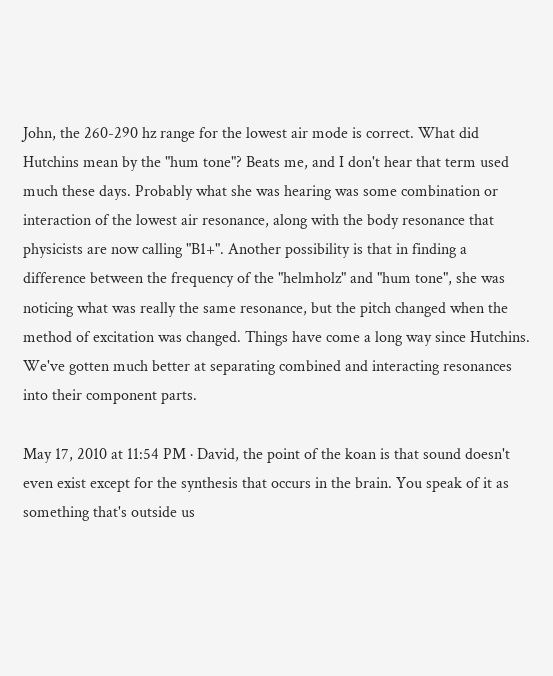John, the 260-290 hz range for the lowest air mode is correct. What did Hutchins mean by the "hum tone"? Beats me, and I don't hear that term used much these days. Probably what she was hearing was some combination or interaction of the lowest air resonance, along with the body resonance that physicists are now calling "B1+". Another possibility is that in finding a difference between the frequency of the "helmholz" and "hum tone", she was noticing what was really the same resonance, but the pitch changed when the method of excitation was changed. Things have come a long way since Hutchins. We've gotten much better at separating combined and interacting resonances into their component parts.

May 17, 2010 at 11:54 PM · David, the point of the koan is that sound doesn't even exist except for the synthesis that occurs in the brain. You speak of it as something that's outside us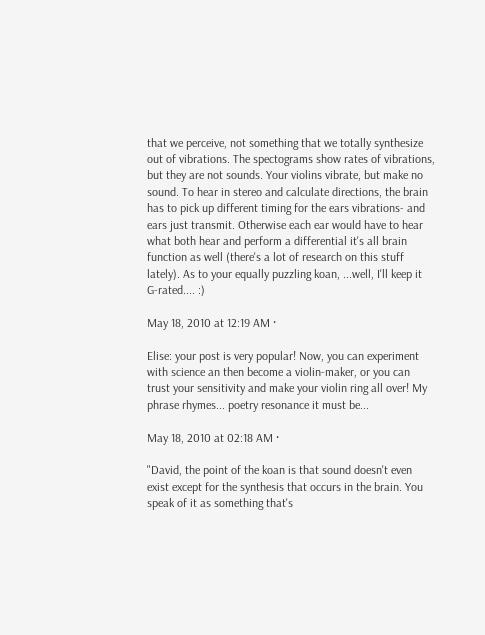that we perceive, not something that we totally synthesize out of vibrations. The spectograms show rates of vibrations, but they are not sounds. Your violins vibrate, but make no sound. To hear in stereo and calculate directions, the brain has to pick up different timing for the ears vibrations- and ears just transmit. Otherwise each ear would have to hear what both hear and perform a differential it's all brain function as well (there's a lot of research on this stuff lately). As to your equally puzzling koan, ...well, I'll keep it G-rated.... :)

May 18, 2010 at 12:19 AM ·

Elise: your post is very popular! Now, you can experiment with science an then become a violin-maker, or you can trust your sensitivity and make your violin ring all over! My phrase rhymes... poetry resonance it must be...

May 18, 2010 at 02:18 AM ·

"David, the point of the koan is that sound doesn't even exist except for the synthesis that occurs in the brain. You speak of it as something that's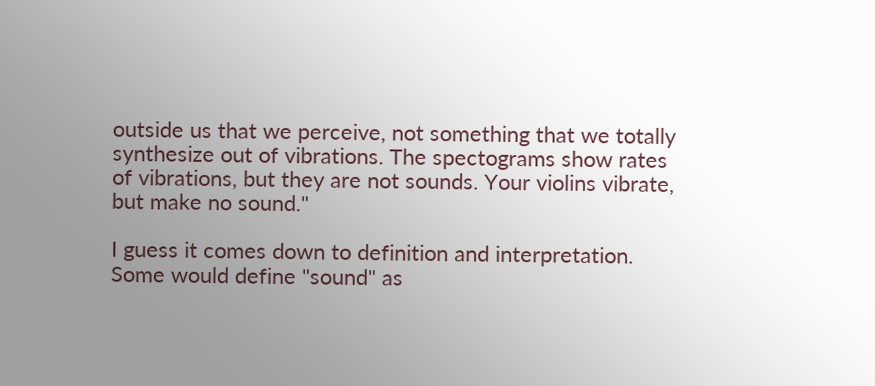outside us that we perceive, not something that we totally synthesize out of vibrations. The spectograms show rates of vibrations, but they are not sounds. Your violins vibrate, but make no sound."

I guess it comes down to definition and interpretation. Some would define "sound" as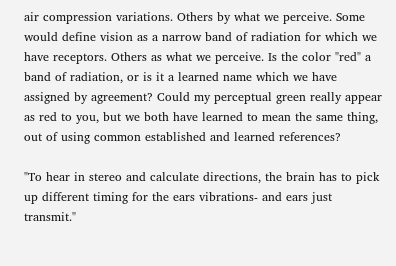air compression variations. Others by what we perceive. Some would define vision as a narrow band of radiation for which we have receptors. Others as what we perceive. Is the color "red" a band of radiation, or is it a learned name which we have assigned by agreement? Could my perceptual green really appear as red to you, but we both have learned to mean the same thing, out of using common established and learned references?

"To hear in stereo and calculate directions, the brain has to pick up different timing for the ears vibrations- and ears just transmit."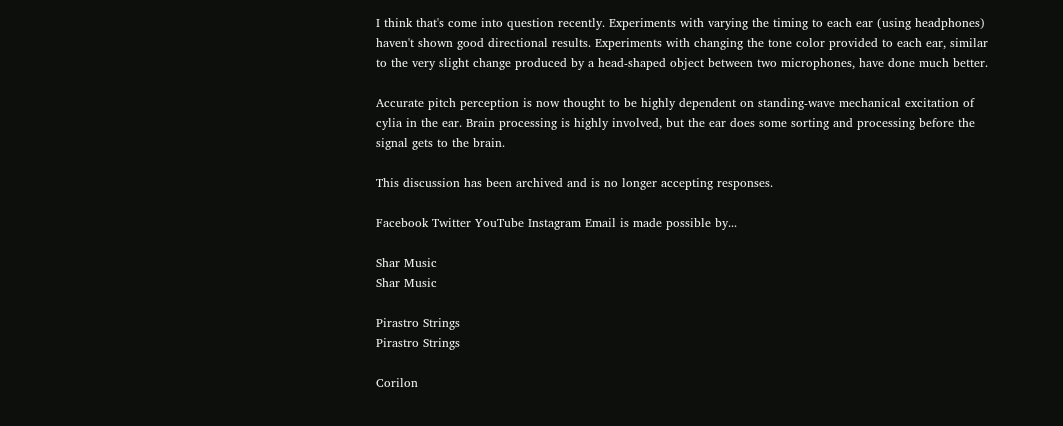I think that's come into question recently. Experiments with varying the timing to each ear (using headphones) haven't shown good directional results. Experiments with changing the tone color provided to each ear, similar to the very slight change produced by a head-shaped object between two microphones, have done much better.

Accurate pitch perception is now thought to be highly dependent on standing-wave mechanical excitation of cylia in the ear. Brain processing is highly involved, but the ear does some sorting and processing before the signal gets to the brain.

This discussion has been archived and is no longer accepting responses.

Facebook Twitter YouTube Instagram Email is made possible by...

Shar Music
Shar Music

Pirastro Strings
Pirastro Strings

Corilon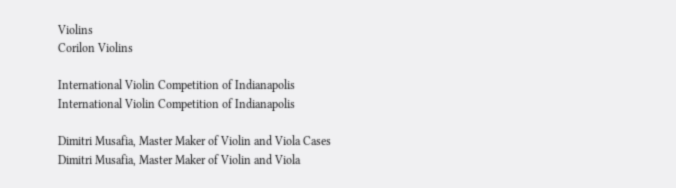Violins
Corilon Violins

International Violin Competition of Indianapolis
International Violin Competition of Indianapolis

Dimitri Musafia, Master Maker of Violin and Viola Cases
Dimitri Musafia, Master Maker of Violin and Viola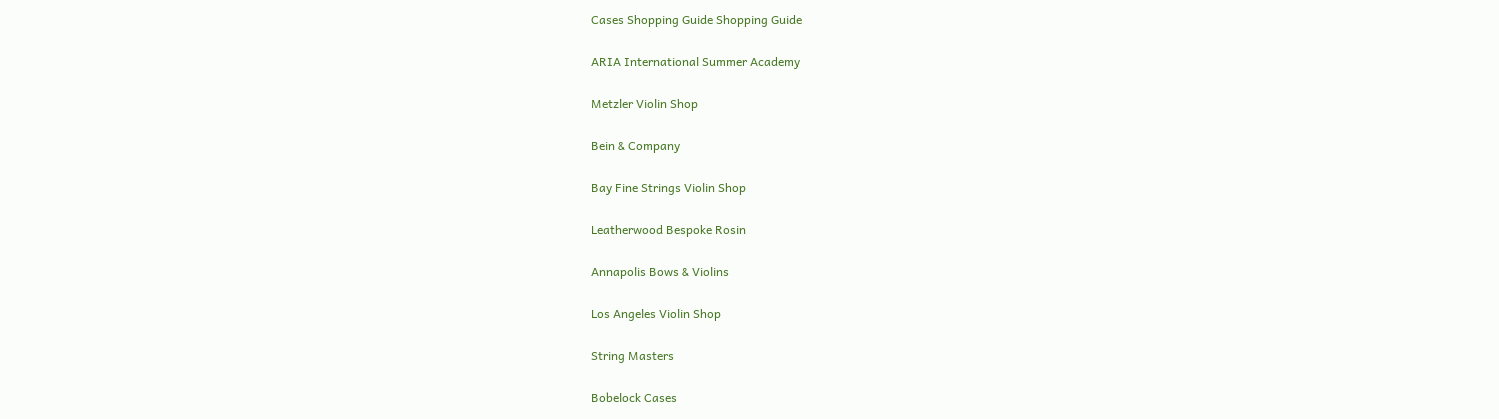Cases Shopping Guide Shopping Guide

ARIA International Summer Academy

Metzler Violin Shop

Bein & Company

Bay Fine Strings Violin Shop

Leatherwood Bespoke Rosin

Annapolis Bows & Violins

Los Angeles Violin Shop

String Masters

Bobelock Cases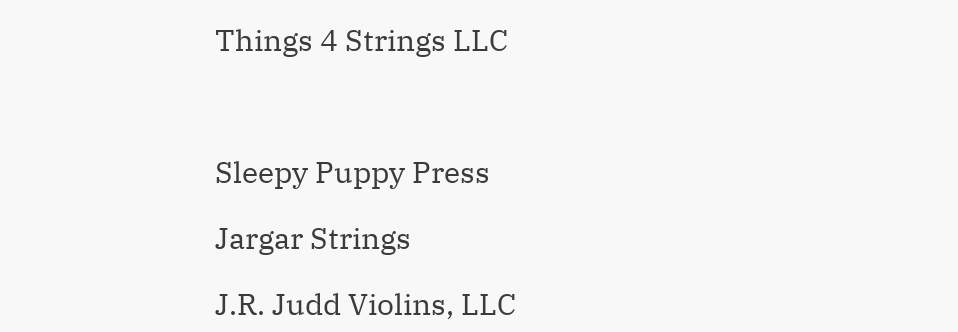Things 4 Strings LLC



Sleepy Puppy Press

Jargar Strings

J.R. Judd Violins, LLC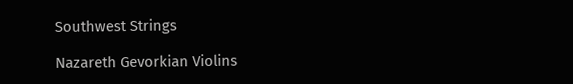Southwest Strings

Nazareth Gevorkian Violins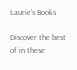Laurie's Books

Discover the best of in these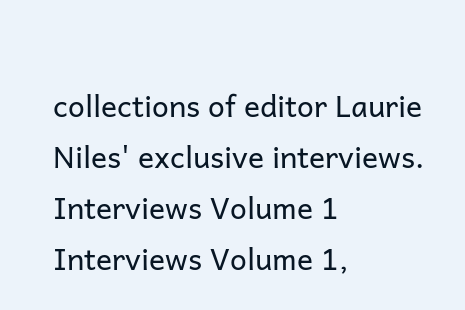collections of editor Laurie Niles' exclusive interviews. Interviews Volume 1 Interviews Volume 1,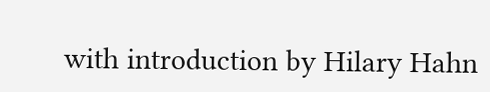with introduction by Hilary Hahn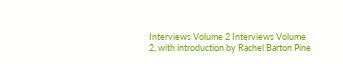Interviews Volume 2 Interviews Volume 2, with introduction by Rachel Barton Pine